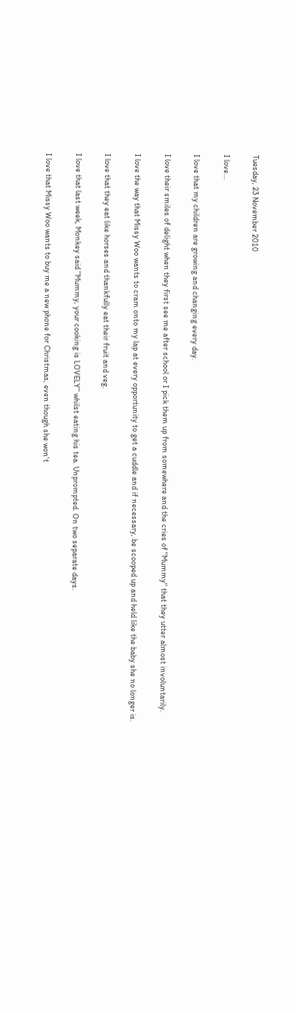Tuesday, 23 November 2010

I love...

I love that my children are growing and changing every day.

I love their smiles of delight when they first see me after school or I pick them up from somewhere and the cries of "Mummy" that they utter almost involuntarily.

I love the way that Missy Woo wants to cram onto my lap at every opportunity to get a cuddle and if necessary, be scooped up and held like the baby she no longer is.

I love that they eat like horses and thankfully eat their fruit and veg.

I love that last week, Monkey said "Mummy, your cooking is LOVELY" whilst eating his tea. Unprompted. On two separate days.

I love that Missy Woo wants to buy me a new phone for Christmas, even though she won't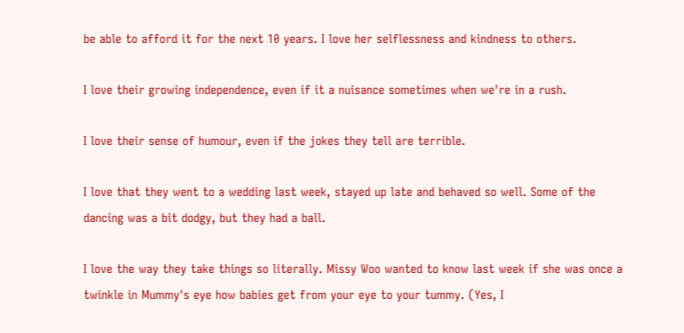be able to afford it for the next 10 years. I love her selflessness and kindness to others.

I love their growing independence, even if it a nuisance sometimes when we're in a rush.

I love their sense of humour, even if the jokes they tell are terrible.

I love that they went to a wedding last week, stayed up late and behaved so well. Some of the dancing was a bit dodgy, but they had a ball.

I love the way they take things so literally. Missy Woo wanted to know last week if she was once a twinkle in Mummy's eye how babies get from your eye to your tummy. (Yes, I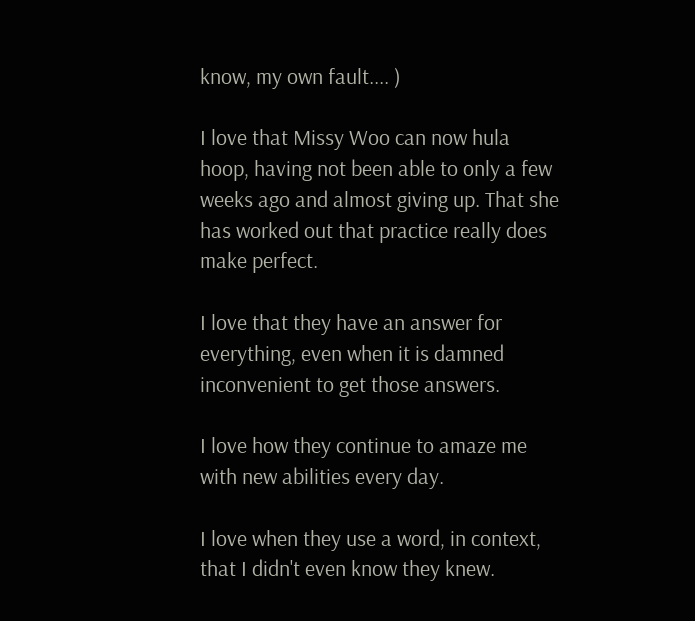know, my own fault.... )

I love that Missy Woo can now hula hoop, having not been able to only a few weeks ago and almost giving up. That she has worked out that practice really does make perfect.

I love that they have an answer for everything, even when it is damned inconvenient to get those answers.

I love how they continue to amaze me with new abilities every day.

I love when they use a word, in context, that I didn't even know they knew.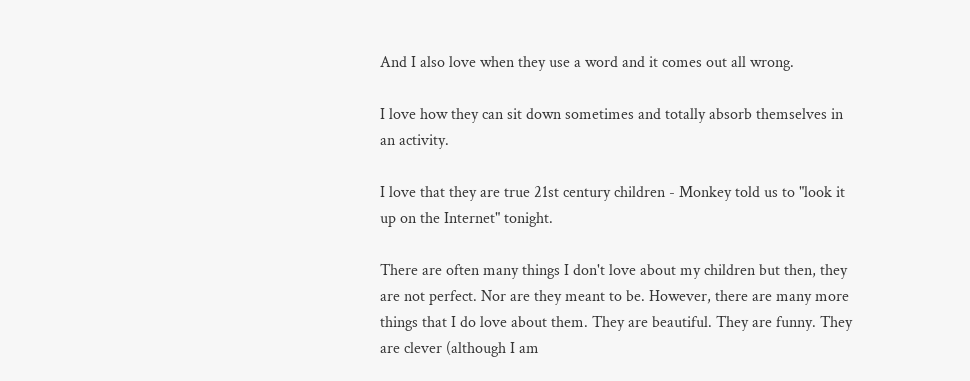And I also love when they use a word and it comes out all wrong.

I love how they can sit down sometimes and totally absorb themselves in an activity.

I love that they are true 21st century children - Monkey told us to "look it up on the Internet" tonight.

There are often many things I don't love about my children but then, they are not perfect. Nor are they meant to be. However, there are many more things that I do love about them. They are beautiful. They are funny. They are clever (although I am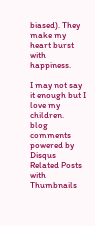biased). They make my heart burst with happiness.

I may not say it enough but I love my children.
blog comments powered by Disqus
Related Posts with Thumbnails